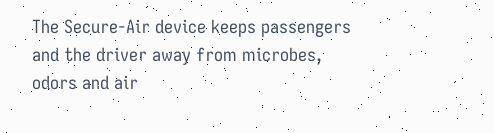The Secure-Air device keeps passengers and the driver away from microbes, odors and air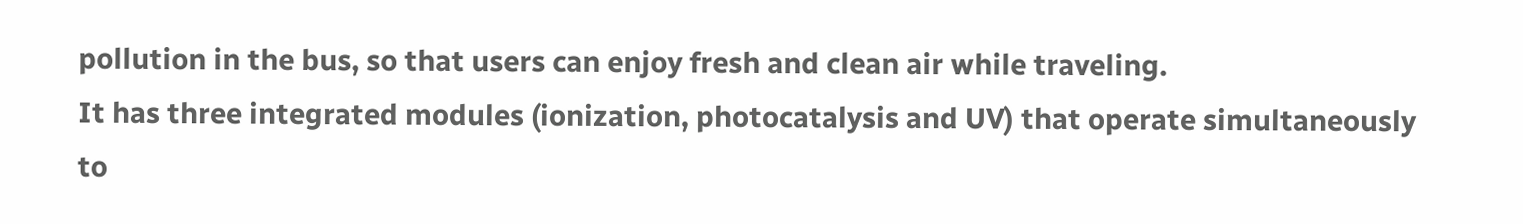pollution in the bus, so that users can enjoy fresh and clean air while traveling.
It has three integrated modules (ionization, photocatalysis and UV) that operate simultaneously to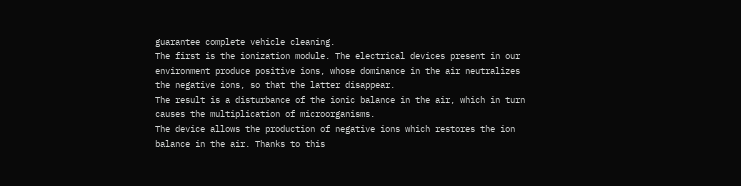guarantee complete vehicle cleaning.
The first is the ionization module. The electrical devices present in our environment produce positive ions, whose dominance in the air neutralizes the negative ions, so that the latter disappear.
The result is a disturbance of the ionic balance in the air, which in turn causes the multiplication of microorganisms.
The device allows the production of negative ions which restores the ion balance in the air. Thanks to this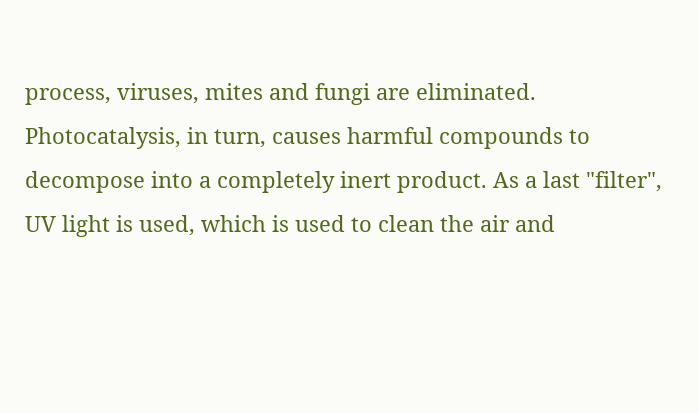process, viruses, mites and fungi are eliminated. Photocatalysis, in turn, causes harmful compounds to decompose into a completely inert product. As a last "filter", UV light is used, which is used to clean the air and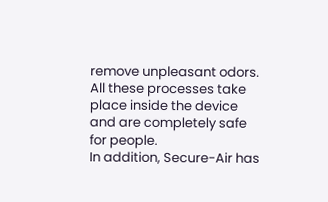remove unpleasant odors.
All these processes take place inside the device and are completely safe for people.
In addition, Secure-Air has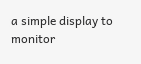a simple display to monitor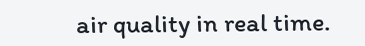air quality in real time.